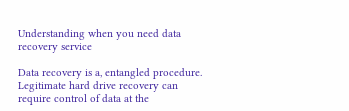Understanding when you need data recovery service

Data recovery is a, entangled procedure. Legitimate hard drive recovery can require control of data at the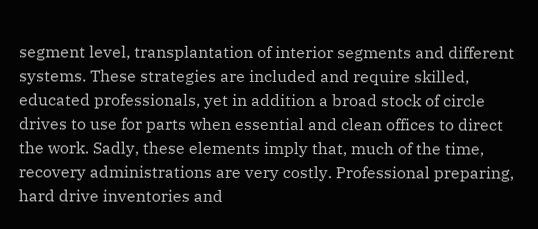segment level, transplantation of interior segments and different systems. These strategies are included and require skilled, educated professionals, yet in addition a broad stock of circle drives to use for parts when essential and clean offices to direct the work. Sadly, these elements imply that, much of the time, recovery administrations are very costly. Professional preparing, hard drive inventories and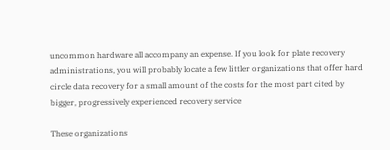uncommon hardware all accompany an expense. If you look for plate recovery administrations, you will probably locate a few littler organizations that offer hard circle data recovery for a small amount of the costs for the most part cited by bigger, progressively experienced recovery service

These organizations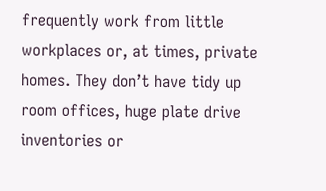frequently work from little workplaces or, at times, private homes. They don’t have tidy up room offices, huge plate drive inventories or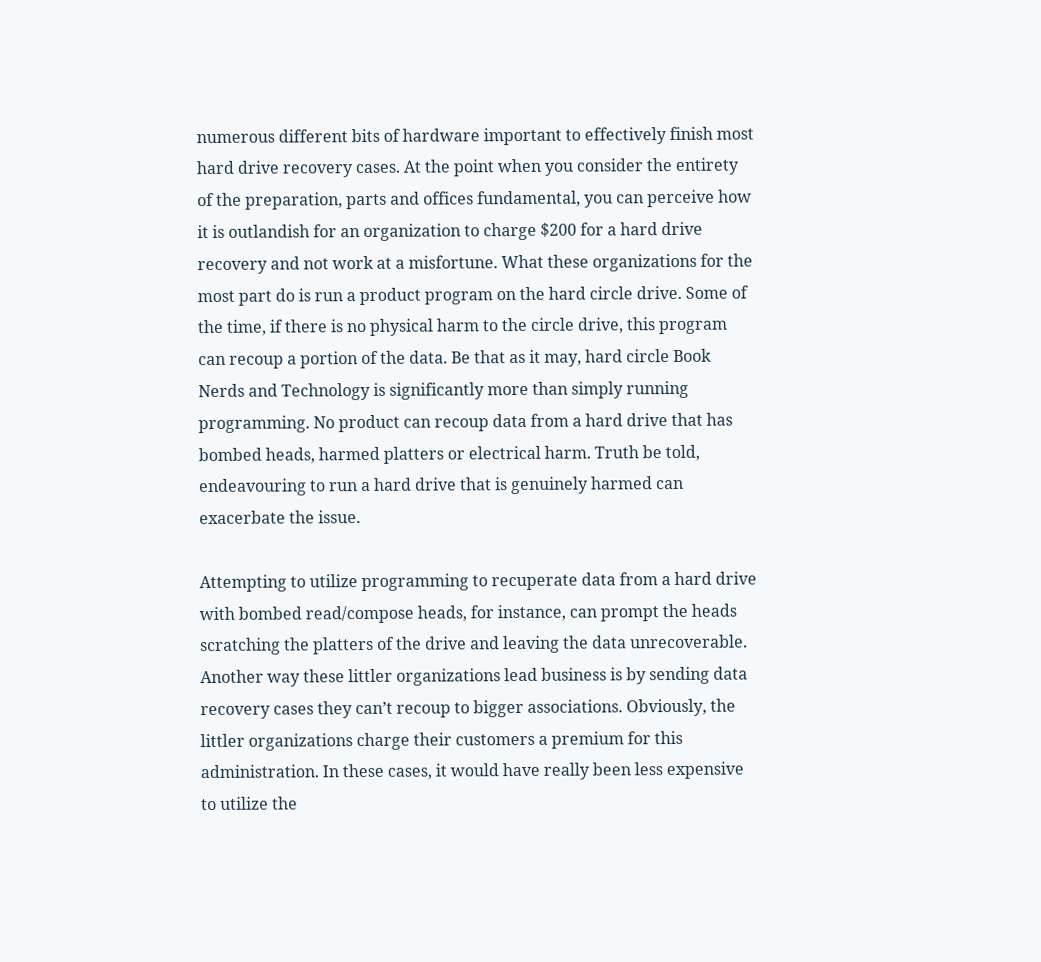numerous different bits of hardware important to effectively finish most hard drive recovery cases. At the point when you consider the entirety of the preparation, parts and offices fundamental, you can perceive how it is outlandish for an organization to charge $200 for a hard drive recovery and not work at a misfortune. What these organizations for the most part do is run a product program on the hard circle drive. Some of the time, if there is no physical harm to the circle drive, this program can recoup a portion of the data. Be that as it may, hard circle Book Nerds and Technology is significantly more than simply running programming. No product can recoup data from a hard drive that has bombed heads, harmed platters or electrical harm. Truth be told, endeavouring to run a hard drive that is genuinely harmed can exacerbate the issue.

Attempting to utilize programming to recuperate data from a hard drive with bombed read/compose heads, for instance, can prompt the heads scratching the platters of the drive and leaving the data unrecoverable. Another way these littler organizations lead business is by sending data recovery cases they can’t recoup to bigger associations. Obviously, the littler organizations charge their customers a premium for this administration. In these cases, it would have really been less expensive to utilize the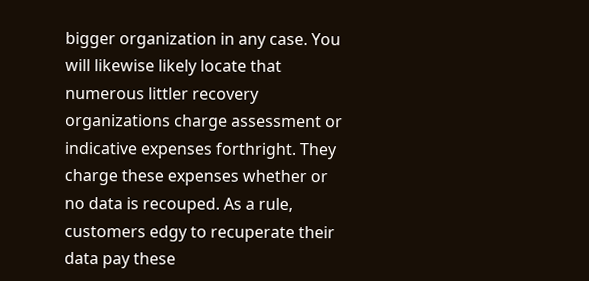bigger organization in any case. You will likewise likely locate that numerous littler recovery organizations charge assessment or indicative expenses forthright. They charge these expenses whether or no data is recouped. As a rule, customers edgy to recuperate their data pay these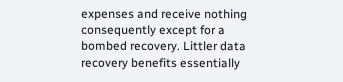expenses and receive nothing consequently except for a bombed recovery. Littler data recovery benefits essentially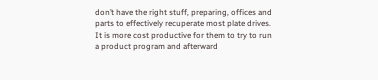don’t have the right stuff, preparing, offices and parts to effectively recuperate most plate drives. It is more cost productive for them to try to run a product program and afterward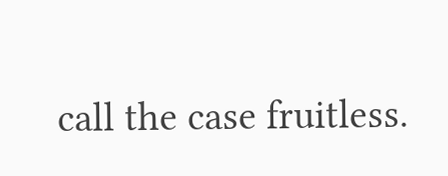call the case fruitless.